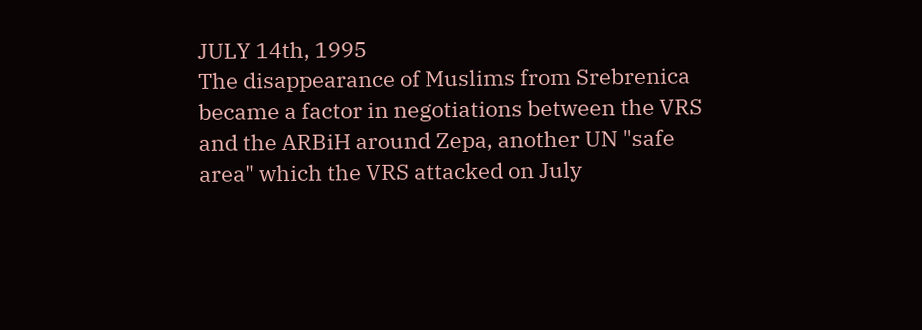JULY 14th, 1995
The disappearance of Muslims from Srebrenica became a factor in negotiations between the VRS and the ARBiH around Zepa, another UN "safe area" which the VRS attacked on July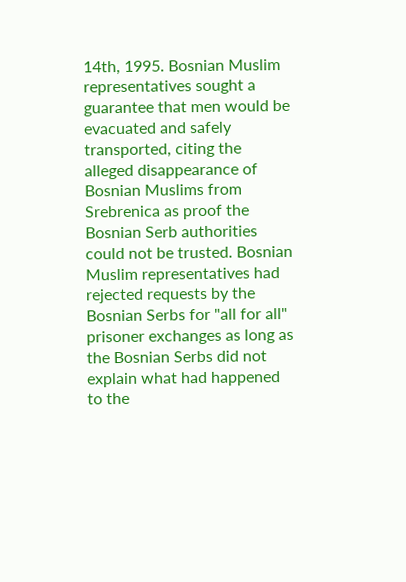14th, 1995. Bosnian Muslim representatives sought a guarantee that men would be evacuated and safely transported, citing the alleged disappearance of Bosnian Muslims from Srebrenica as proof the Bosnian Serb authorities could not be trusted. Bosnian Muslim representatives had rejected requests by the Bosnian Serbs for "all for all" prisoner exchanges as long as the Bosnian Serbs did not explain what had happened to the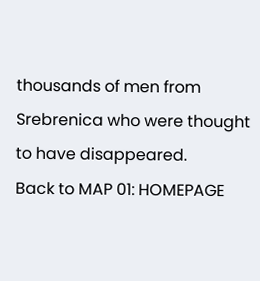thousands of men from Srebrenica who were thought to have disappeared.
Back to MAP 01: HOMEPAGE